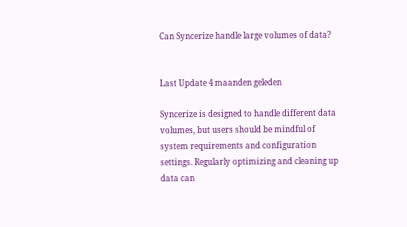Can Syncerize handle large volumes of data?


Last Update 4 maanden geleden

Syncerize is designed to handle different data volumes, but users should be mindful of system requirements and configuration settings. Regularly optimizing and cleaning up data can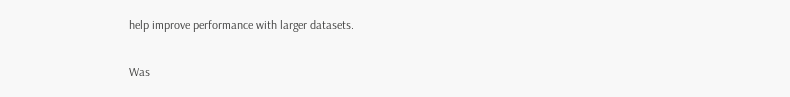help improve performance with larger datasets.

Was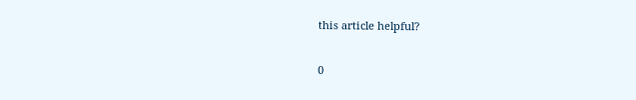this article helpful?

0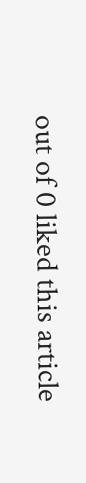out of 0 liked this article